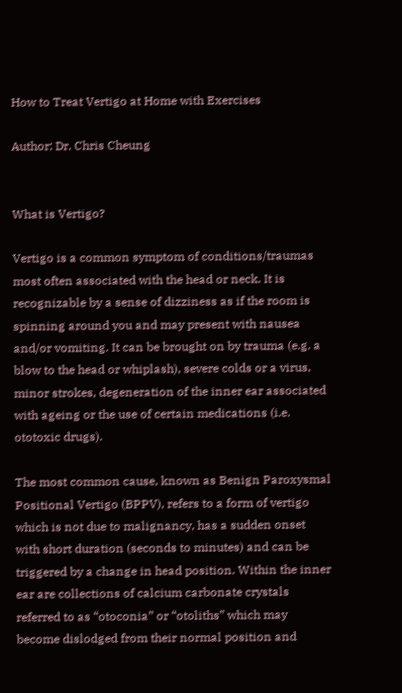How to Treat Vertigo at Home with Exercises

Author: Dr. Chris Cheung


What is Vertigo?

Vertigo is a common symptom of conditions/traumas most often associated with the head or neck. It is recognizable by a sense of dizziness as if the room is spinning around you and may present with nausea and/or vomiting. It can be brought on by trauma (e.g. a blow to the head or whiplash), severe colds or a virus, minor strokes, degeneration of the inner ear associated with ageing or the use of certain medications (i.e. ototoxic drugs).

The most common cause, known as Benign Paroxysmal Positional Vertigo (BPPV), refers to a form of vertigo which is not due to malignancy, has a sudden onset with short duration (seconds to minutes) and can be triggered by a change in head position. Within the inner ear are collections of calcium carbonate crystals referred to as “otoconia” or “otoliths” which may become dislodged from their normal position and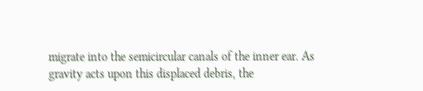migrate into the semicircular canals of the inner ear. As gravity acts upon this displaced debris, the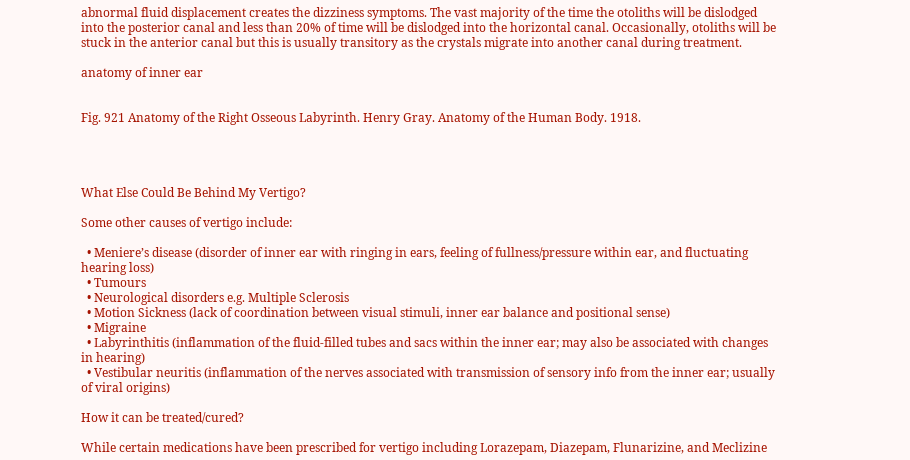abnormal fluid displacement creates the dizziness symptoms. The vast majority of the time the otoliths will be dislodged into the posterior canal and less than 20% of time will be dislodged into the horizontal canal. Occasionally, otoliths will be stuck in the anterior canal but this is usually transitory as the crystals migrate into another canal during treatment.

anatomy of inner ear


Fig. 921 Anatomy of the Right Osseous Labyrinth. Henry Gray. Anatomy of the Human Body. 1918.




What Else Could Be Behind My Vertigo?

Some other causes of vertigo include:

  • Meniere’s disease (disorder of inner ear with ringing in ears, feeling of fullness/pressure within ear, and fluctuating hearing loss)
  • Tumours
  • Neurological disorders e.g. Multiple Sclerosis
  • Motion Sickness (lack of coordination between visual stimuli, inner ear balance and positional sense)
  • Migraine
  • Labyrinthitis (inflammation of the fluid-filled tubes and sacs within the inner ear; may also be associated with changes in hearing)
  • Vestibular neuritis (inflammation of the nerves associated with transmission of sensory info from the inner ear; usually of viral origins)

How it can be treated/cured?

While certain medications have been prescribed for vertigo including Lorazepam, Diazepam, Flunarizine, and Meclizine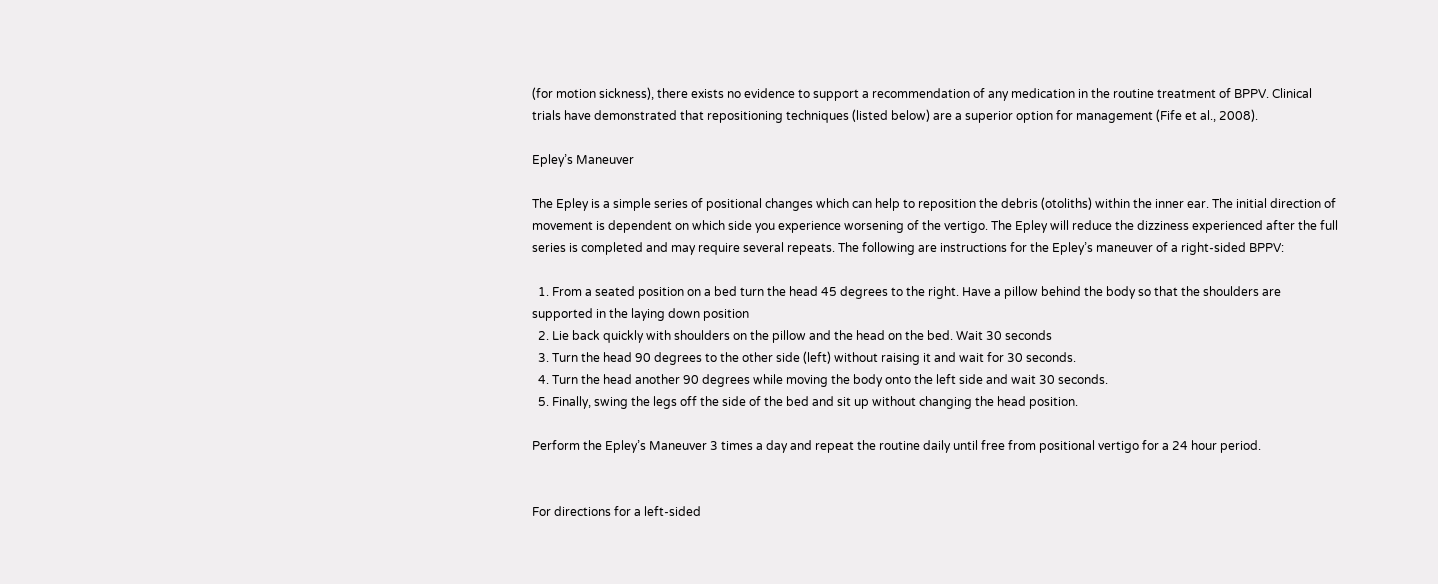(for motion sickness), there exists no evidence to support a recommendation of any medication in the routine treatment of BPPV. Clinical trials have demonstrated that repositioning techniques (listed below) are a superior option for management (Fife et al., 2008).

Epley’s Maneuver

The Epley is a simple series of positional changes which can help to reposition the debris (otoliths) within the inner ear. The initial direction of movement is dependent on which side you experience worsening of the vertigo. The Epley will reduce the dizziness experienced after the full series is completed and may require several repeats. The following are instructions for the Epley’s maneuver of a right-sided BPPV:

  1. From a seated position on a bed turn the head 45 degrees to the right. Have a pillow behind the body so that the shoulders are supported in the laying down position
  2. Lie back quickly with shoulders on the pillow and the head on the bed. Wait 30 seconds
  3. Turn the head 90 degrees to the other side (left) without raising it and wait for 30 seconds.
  4. Turn the head another 90 degrees while moving the body onto the left side and wait 30 seconds.
  5. Finally, swing the legs off the side of the bed and sit up without changing the head position.

Perform the Epley’s Maneuver 3 times a day and repeat the routine daily until free from positional vertigo for a 24 hour period.


For directions for a left-sided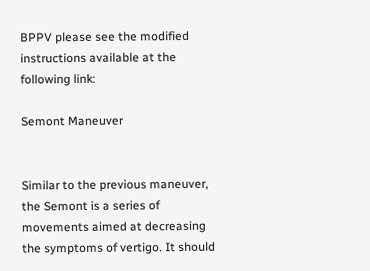BPPV please see the modified instructions available at the following link:

Semont Maneuver


Similar to the previous maneuver, the Semont is a series of movements aimed at decreasing the symptoms of vertigo. It should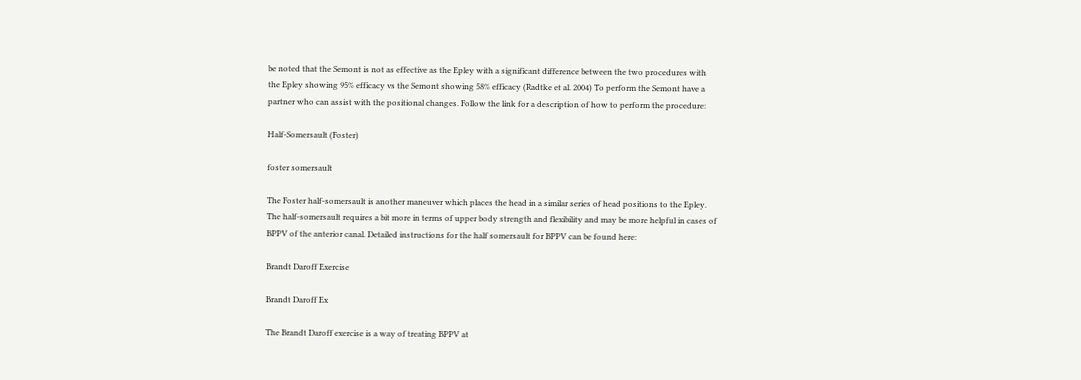be noted that the Semont is not as effective as the Epley with a significant difference between the two procedures with the Epley showing 95% efficacy vs the Semont showing 58% efficacy (Radtke et al. 2004) To perform the Semont have a partner who can assist with the positional changes. Follow the link for a description of how to perform the procedure:

Half-Somersault (Foster)

foster somersault

The Foster half-somersault is another maneuver which places the head in a similar series of head positions to the Epley. The half-somersault requires a bit more in terms of upper body strength and flexibility and may be more helpful in cases of BPPV of the anterior canal. Detailed instructions for the half somersault for BPPV can be found here:

Brandt Daroff Exercise

Brandt Daroff Ex

The Brandt Daroff exercise is a way of treating BPPV at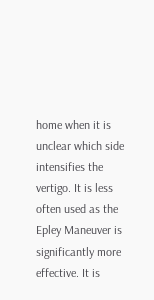home when it is unclear which side intensifies the vertigo. It is less often used as the Epley Maneuver is significantly more effective. It is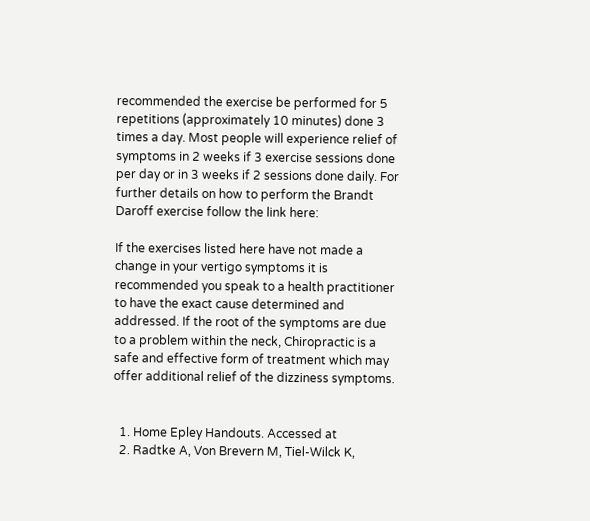recommended the exercise be performed for 5 repetitions (approximately 10 minutes) done 3 times a day. Most people will experience relief of symptoms in 2 weeks if 3 exercise sessions done per day or in 3 weeks if 2 sessions done daily. For further details on how to perform the Brandt Daroff exercise follow the link here:

If the exercises listed here have not made a change in your vertigo symptoms it is recommended you speak to a health practitioner to have the exact cause determined and addressed. If the root of the symptoms are due to a problem within the neck, Chiropractic is a safe and effective form of treatment which may offer additional relief of the dizziness symptoms.


  1. Home Epley Handouts. Accessed at
  2. Radtke A, Von Brevern M, Tiel-Wilck K,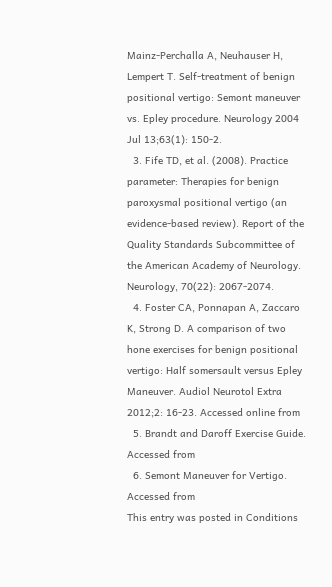Mainz-Perchalla A, Neuhauser H, Lempert T. Self-treatment of benign positional vertigo: Semont maneuver vs. Epley procedure. Neurology 2004 Jul 13;63(1): 150-2.
  3. Fife TD, et al. (2008). Practice parameter: Therapies for benign paroxysmal positional vertigo (an evidence-based review). Report of the Quality Standards Subcommittee of the American Academy of Neurology. Neurology, 70(22): 2067-2074.
  4. Foster CA, Ponnapan A, Zaccaro K, Strong D. A comparison of two hone exercises for benign positional vertigo: Half somersault versus Epley Maneuver. Audiol Neurotol Extra 2012;2: 16-23. Accessed online from
  5. Brandt and Daroff Exercise Guide. Accessed from
  6. Semont Maneuver for Vertigo. Accessed from
This entry was posted in Conditions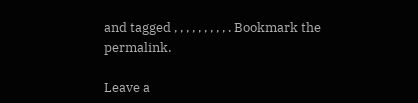and tagged , , , , , , , , , . Bookmark the permalink.

Leave a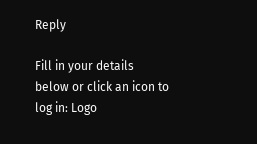Reply

Fill in your details below or click an icon to log in: Logo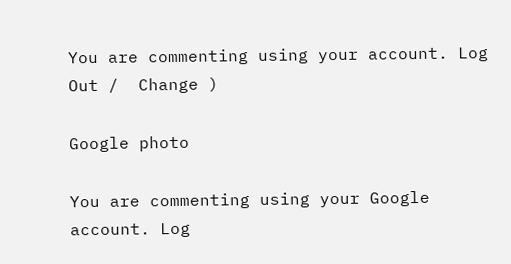You are commenting using your account. Log Out /  Change )

Google photo

You are commenting using your Google account. Log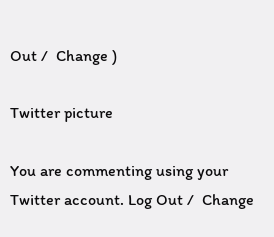Out /  Change )

Twitter picture

You are commenting using your Twitter account. Log Out /  Change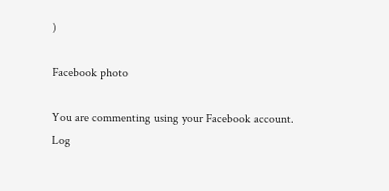)

Facebook photo

You are commenting using your Facebook account. Log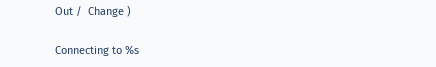Out /  Change )

Connecting to %s